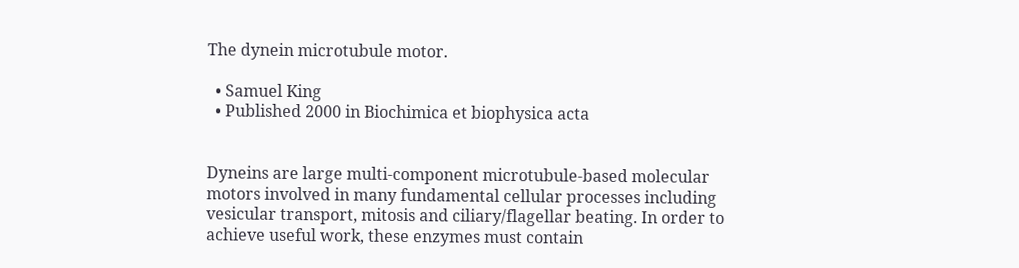The dynein microtubule motor.

  • Samuel King
  • Published 2000 in Biochimica et biophysica acta


Dyneins are large multi-component microtubule-based molecular motors involved in many fundamental cellular processes including vesicular transport, mitosis and ciliary/flagellar beating. In order to achieve useful work, these enzymes must contain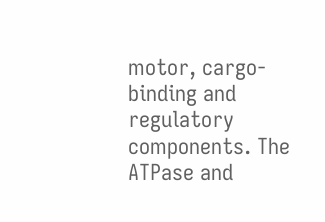motor, cargo-binding and regulatory components. The ATPase and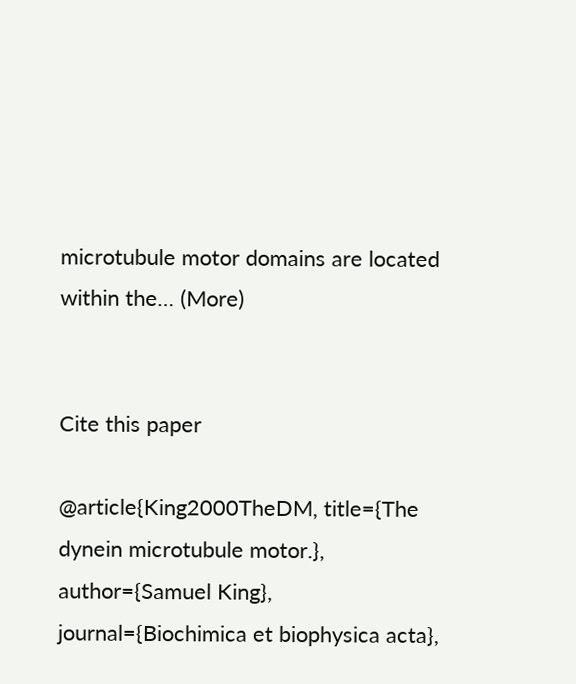microtubule motor domains are located within the… (More)


Cite this paper

@article{King2000TheDM, title={The dynein microtubule motor.}, author={Samuel King}, journal={Biochimica et biophysica acta},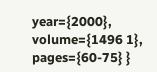year={2000}, volume={1496 1}, pages={60-75} }